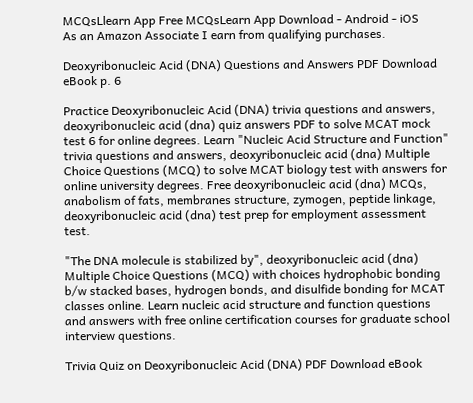MCQsLlearn App Free MCQsLearn App Download - Android - iOS
As an Amazon Associate I earn from qualifying purchases.

Deoxyribonucleic Acid (DNA) Questions and Answers PDF Download eBook p. 6

Practice Deoxyribonucleic Acid (DNA) trivia questions and answers, deoxyribonucleic acid (dna) quiz answers PDF to solve MCAT mock test 6 for online degrees. Learn "Nucleic Acid Structure and Function" trivia questions and answers, deoxyribonucleic acid (dna) Multiple Choice Questions (MCQ) to solve MCAT biology test with answers for online university degrees. Free deoxyribonucleic acid (dna) MCQs, anabolism of fats, membranes structure, zymogen, peptide linkage, deoxyribonucleic acid (dna) test prep for employment assessment test.

"The DNA molecule is stabilized by", deoxyribonucleic acid (dna) Multiple Choice Questions (MCQ) with choices hydrophobic bonding b/w stacked bases, hydrogen bonds, and disulfide bonding for MCAT classes online. Learn nucleic acid structure and function questions and answers with free online certification courses for graduate school interview questions.

Trivia Quiz on Deoxyribonucleic Acid (DNA) PDF Download eBook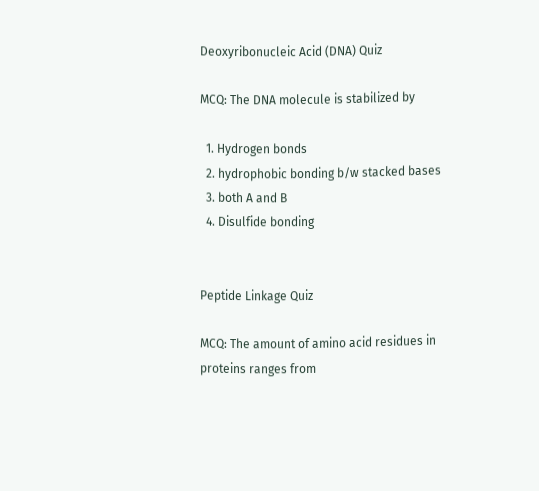Deoxyribonucleic Acid (DNA) Quiz

MCQ: The DNA molecule is stabilized by

  1. Hydrogen bonds
  2. hydrophobic bonding b/w stacked bases
  3. both A and B
  4. Disulfide bonding


Peptide Linkage Quiz

MCQ: The amount of amino acid residues in proteins ranges from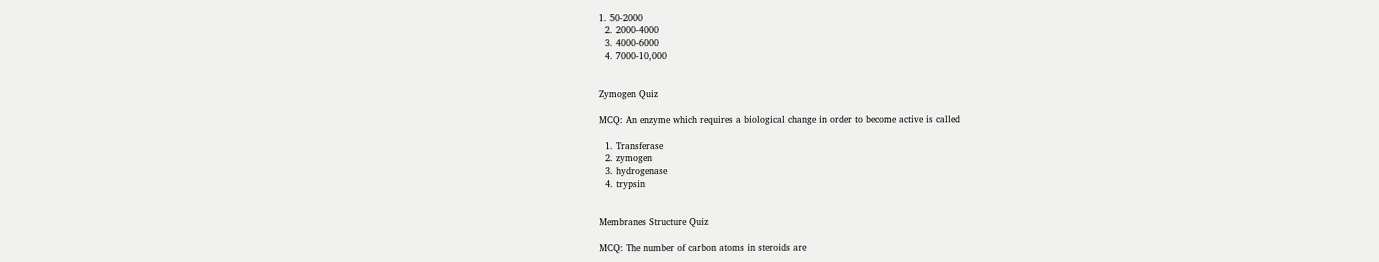1. 50-2000
  2. 2000-4000
  3. 4000-6000
  4. 7000-10,000


Zymogen Quiz

MCQ: An enzyme which requires a biological change in order to become active is called

  1. Transferase
  2. zymogen
  3. hydrogenase
  4. trypsin


Membranes Structure Quiz

MCQ: The number of carbon atoms in steroids are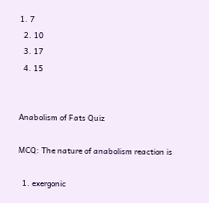1. 7
  2. 10
  3. 17
  4. 15


Anabolism of Fats Quiz

MCQ: The nature of anabolism reaction is

  1. exergonic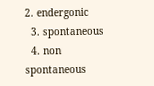2. endergonic
  3. spontaneous
  4. non spontaneous